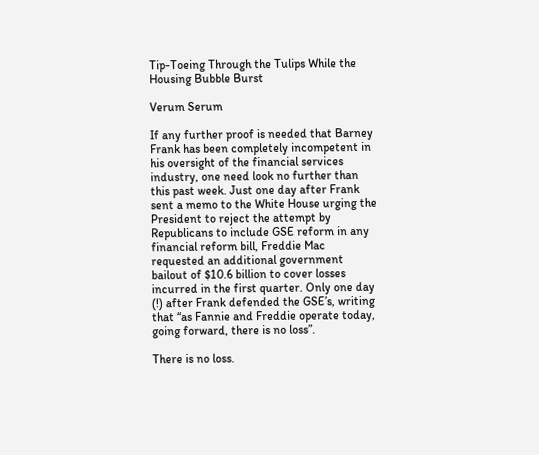Tip-Toeing Through the Tulips While the Housing Bubble Burst

Verum Serum

If any further proof is needed that Barney Frank has been completely incompetent in his oversight of the financial services industry, one need look no further than this past week. Just one day after Frank sent a memo to the White House urging the President to reject the attempt by Republicans to include GSE reform in any financial reform bill, Freddie Mac requested an additional government bailout of $10.6 billion to cover losses incurred in the first quarter. Only one day (!) after Frank defended the GSE’s, writing that “as Fannie and Freddie operate today, going forward, there is no loss”.

There is no loss.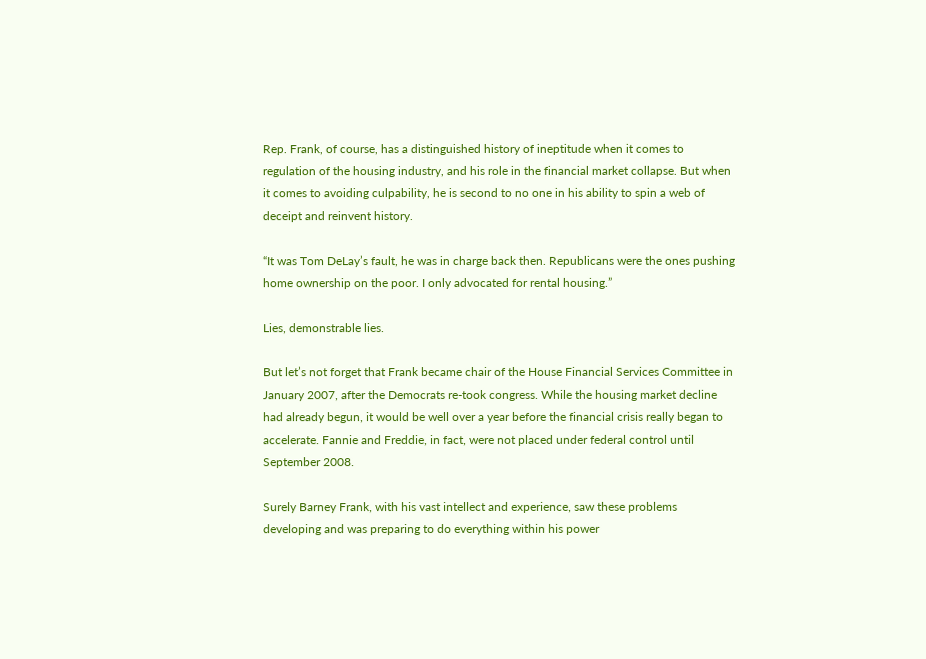Rep. Frank, of course, has a distinguished history of ineptitude when it comes to regulation of the housing industry, and his role in the financial market collapse. But when it comes to avoiding culpability, he is second to no one in his ability to spin a web of deceipt and reinvent history.

“It was Tom DeLay’s fault, he was in charge back then. Republicans were the ones pushing home ownership on the poor. I only advocated for rental housing.”

Lies, demonstrable lies.

But let’s not forget that Frank became chair of the House Financial Services Committee in January 2007, after the Democrats re-took congress. While the housing market decline had already begun, it would be well over a year before the financial crisis really began to accelerate. Fannie and Freddie, in fact, were not placed under federal control until September 2008.

Surely Barney Frank, with his vast intellect and experience, saw these problems developing and was preparing to do everything within his power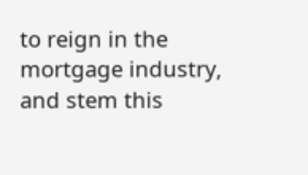to reign in the mortgage industry, and stem this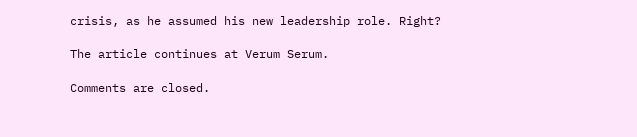crisis, as he assumed his new leadership role. Right?

The article continues at Verum Serum.

Comments are closed.